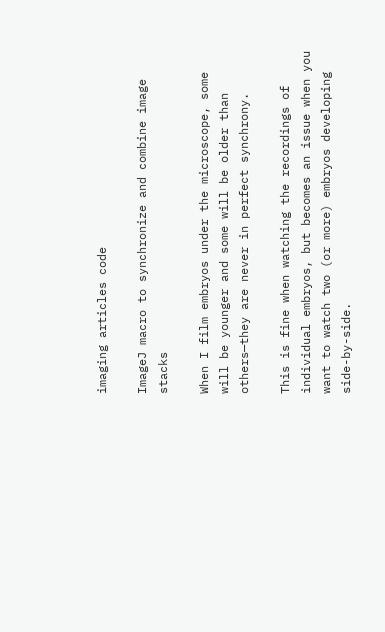imaging articles code

ImageJ macro to synchronize and combine image stacks

When I film embryos under the microscope, some will be younger and some will be older than others—they are never in perfect synchrony.

This is fine when watching the recordings of individual embryos, but becomes an issue when you want to watch two (or more) embryos developing side-by-side.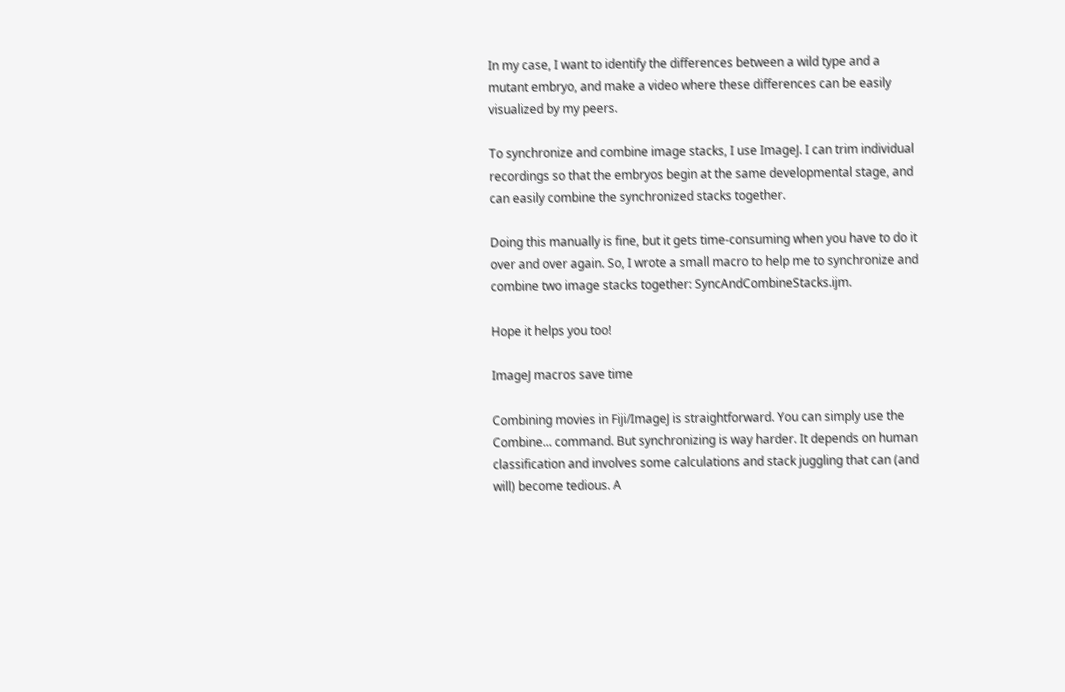In my case, I want to identify the differences between a wild type and a mutant embryo, and make a video where these differences can be easily visualized by my peers.

To synchronize and combine image stacks, I use ImageJ. I can trim individual recordings so that the embryos begin at the same developmental stage, and can easily combine the synchronized stacks together.

Doing this manually is fine, but it gets time-consuming when you have to do it over and over again. So, I wrote a small macro to help me to synchronize and combine two image stacks together: SyncAndCombineStacks.ijm.

Hope it helps you too!

ImageJ macros save time

Combining movies in Fiji/ImageJ is straightforward. You can simply use the Combine... command. But synchronizing is way harder. It depends on human classification and involves some calculations and stack juggling that can (and will) become tedious. A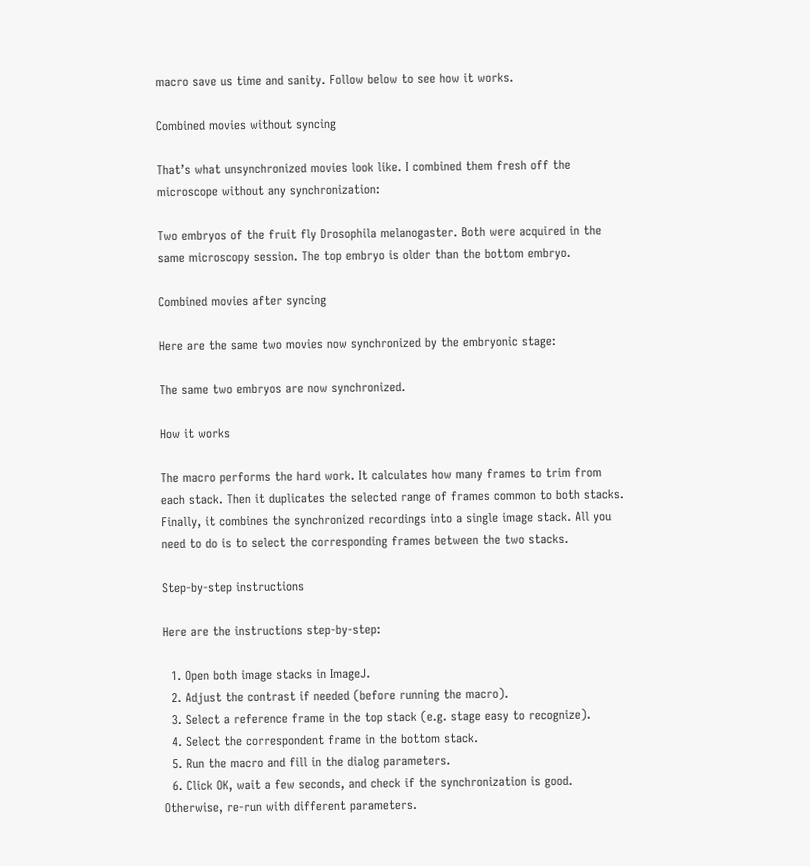macro save us time and sanity. Follow below to see how it works.

Combined movies without syncing

That’s what unsynchronized movies look like. I combined them fresh off the microscope without any synchronization:

Two embryos of the fruit fly Drosophila melanogaster. Both were acquired in the same microscopy session. The top embryo is older than the bottom embryo.

Combined movies after syncing

Here are the same two movies now synchronized by the embryonic stage:

The same two embryos are now synchronized.

How it works

The macro performs the hard work. It calculates how many frames to trim from each stack. Then it duplicates the selected range of frames common to both stacks. Finally, it combines the synchronized recordings into a single image stack. All you need to do is to select the corresponding frames between the two stacks.

Step-by-step instructions

Here are the instructions step-by-step:

  1. Open both image stacks in ImageJ.
  2. Adjust the contrast if needed (before running the macro).
  3. Select a reference frame in the top stack (e.g. stage easy to recognize).
  4. Select the correspondent frame in the bottom stack.
  5. Run the macro and fill in the dialog parameters.
  6. Click OK, wait a few seconds, and check if the synchronization is good. Otherwise, re-run with different parameters.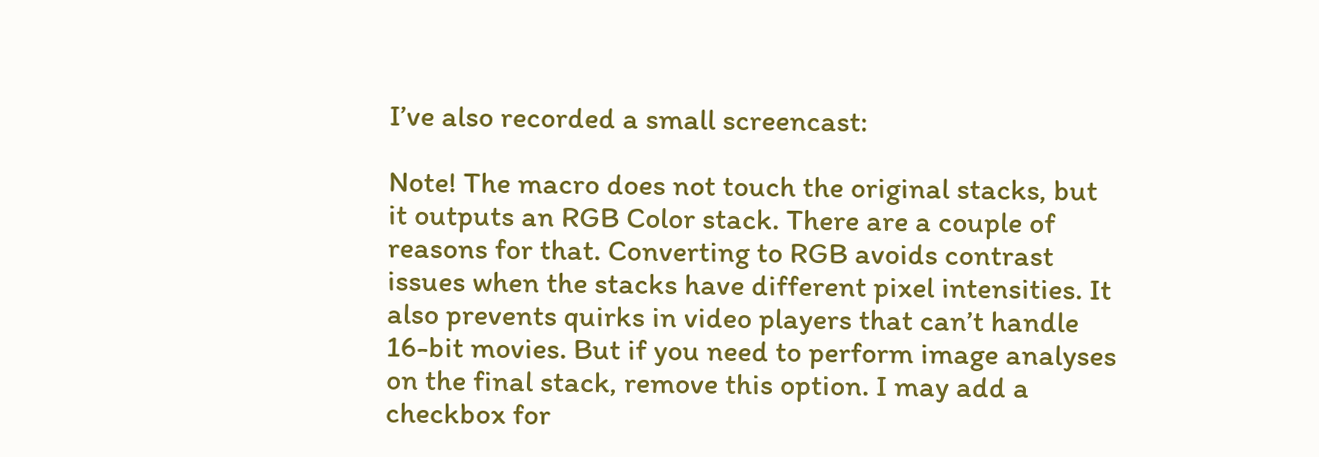I’ve also recorded a small screencast:

Note! The macro does not touch the original stacks, but it outputs an RGB Color stack. There are a couple of reasons for that. Converting to RGB avoids contrast issues when the stacks have different pixel intensities. It also prevents quirks in video players that can’t handle 16-bit movies. But if you need to perform image analyses on the final stack, remove this option. I may add a checkbox for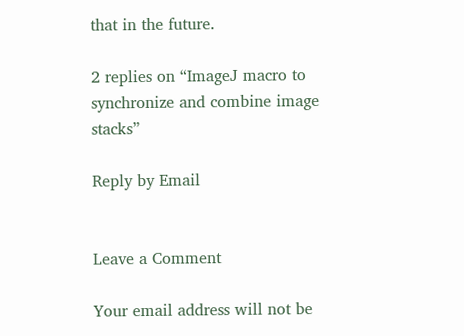that in the future.

2 replies on “ImageJ macro to synchronize and combine image stacks”

Reply by Email


Leave a Comment

Your email address will not be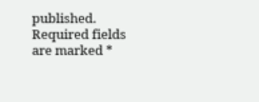published. Required fields are marked *